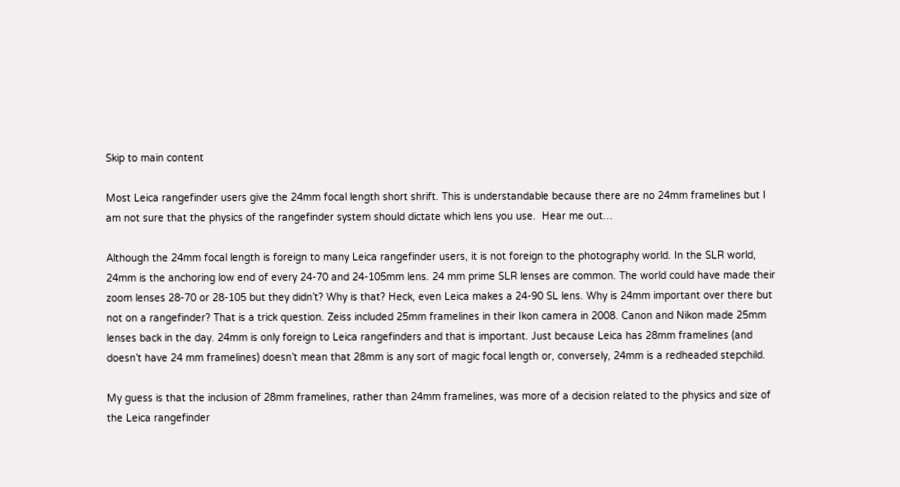Skip to main content

Most Leica rangefinder users give the 24mm focal length short shrift. This is understandable because there are no 24mm framelines but I am not sure that the physics of the rangefinder system should dictate which lens you use.  Hear me out…

Although the 24mm focal length is foreign to many Leica rangefinder users, it is not foreign to the photography world. In the SLR world, 24mm is the anchoring low end of every 24-70 and 24-105mm lens. 24 mm prime SLR lenses are common. The world could have made their zoom lenses 28-70 or 28-105 but they didn’t? Why is that? Heck, even Leica makes a 24-90 SL lens. Why is 24mm important over there but not on a rangefinder? That is a trick question. Zeiss included 25mm framelines in their Ikon camera in 2008. Canon and Nikon made 25mm lenses back in the day. 24mm is only foreign to Leica rangefinders and that is important. Just because Leica has 28mm framelines (and doesn’t have 24 mm framelines) doesn’t mean that 28mm is any sort of magic focal length or, conversely, 24mm is a redheaded stepchild.

My guess is that the inclusion of 28mm framelines, rather than 24mm framelines, was more of a decision related to the physics and size of the Leica rangefinder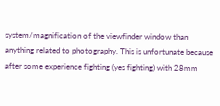system/magnification of the viewfinder window than anything related to photography. This is unfortunate because after some experience fighting (yes fighting) with 28mm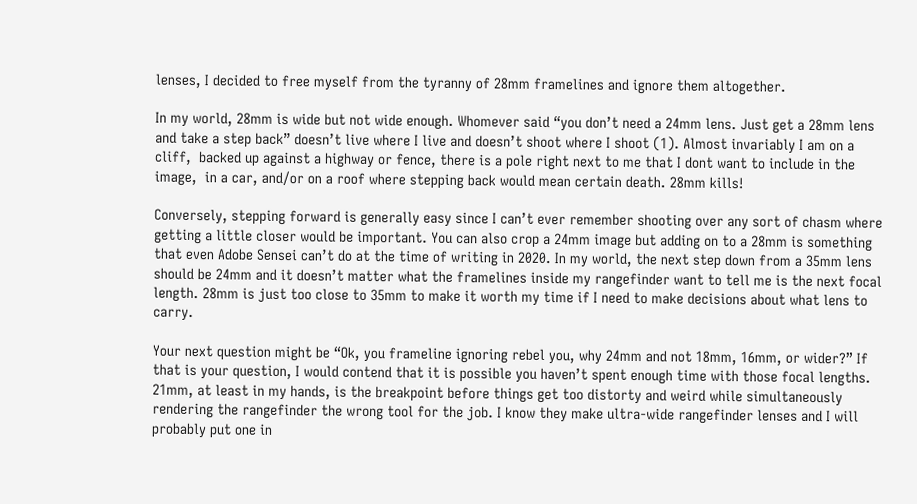lenses, I decided to free myself from the tyranny of 28mm framelines and ignore them altogether.

In my world, 28mm is wide but not wide enough. Whomever said “you don’t need a 24mm lens. Just get a 28mm lens and take a step back” doesn’t live where I live and doesn’t shoot where I shoot (1). Almost invariably I am on a cliff,  backed up against a highway or fence, there is a pole right next to me that I dont want to include in the image,  in a car, and/or on a roof where stepping back would mean certain death. 28mm kills!

Conversely, stepping forward is generally easy since I can’t ever remember shooting over any sort of chasm where getting a little closer would be important. You can also crop a 24mm image but adding on to a 28mm is something that even Adobe Sensei can’t do at the time of writing in 2020. In my world, the next step down from a 35mm lens should be 24mm and it doesn’t matter what the framelines inside my rangefinder want to tell me is the next focal length. 28mm is just too close to 35mm to make it worth my time if I need to make decisions about what lens to carry.

Your next question might be “Ok, you frameline ignoring rebel you, why 24mm and not 18mm, 16mm, or wider?” If that is your question, I would contend that it is possible you haven’t spent enough time with those focal lengths.  21mm, at least in my hands, is the breakpoint before things get too distorty and weird while simultaneously rendering the rangefinder the wrong tool for the job. I know they make ultra-wide rangefinder lenses and I will probably put one in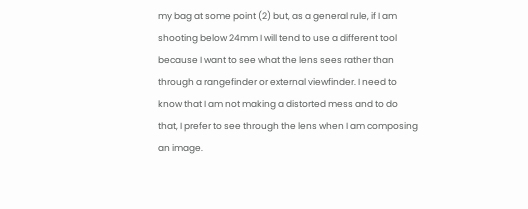my bag at some point (2) but, as a general rule, if I am shooting below 24mm I will tend to use a different tool because I want to see what the lens sees rather than through a rangefinder or external viewfinder. I need to know that I am not making a distorted mess and to do that, I prefer to see through the lens when I am composing an image.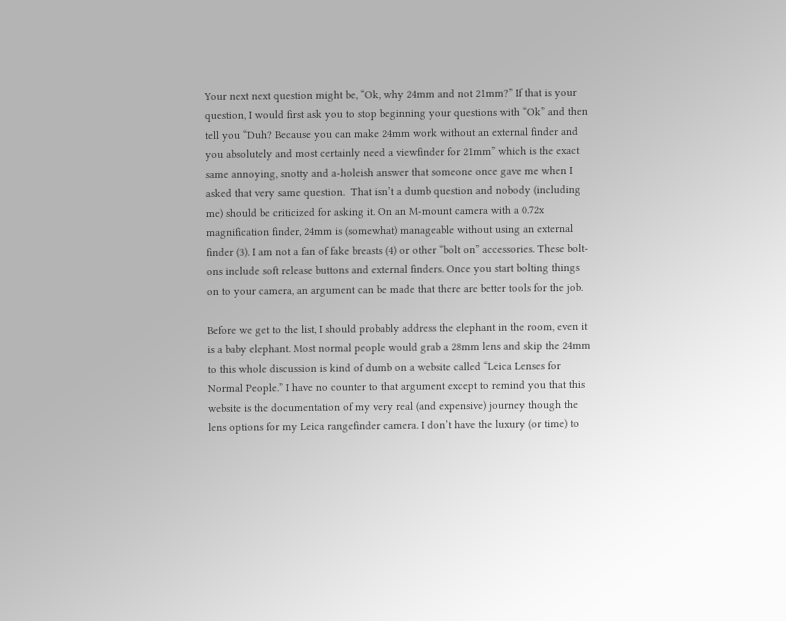Your next next question might be, “Ok, why 24mm and not 21mm?” If that is your question, I would first ask you to stop beginning your questions with “Ok” and then tell you “Duh? Because you can make 24mm work without an external finder and you absolutely and most certainly need a viewfinder for 21mm” which is the exact same annoying, snotty and a-holeish answer that someone once gave me when I asked that very same question.  That isn’t a dumb question and nobody (including me) should be criticized for asking it. On an M-mount camera with a 0.72x magnification finder, 24mm is (somewhat) manageable without using an external finder (3). I am not a fan of fake breasts (4) or other “bolt on” accessories. These bolt-ons include soft release buttons and external finders. Once you start bolting things on to your camera, an argument can be made that there are better tools for the job.

Before we get to the list, I should probably address the elephant in the room, even it is a baby elephant. Most normal people would grab a 28mm lens and skip the 24mm to this whole discussion is kind of dumb on a website called “Leica Lenses for Normal People.” I have no counter to that argument except to remind you that this website is the documentation of my very real (and expensive) journey though the lens options for my Leica rangefinder camera. I don’t have the luxury (or time) to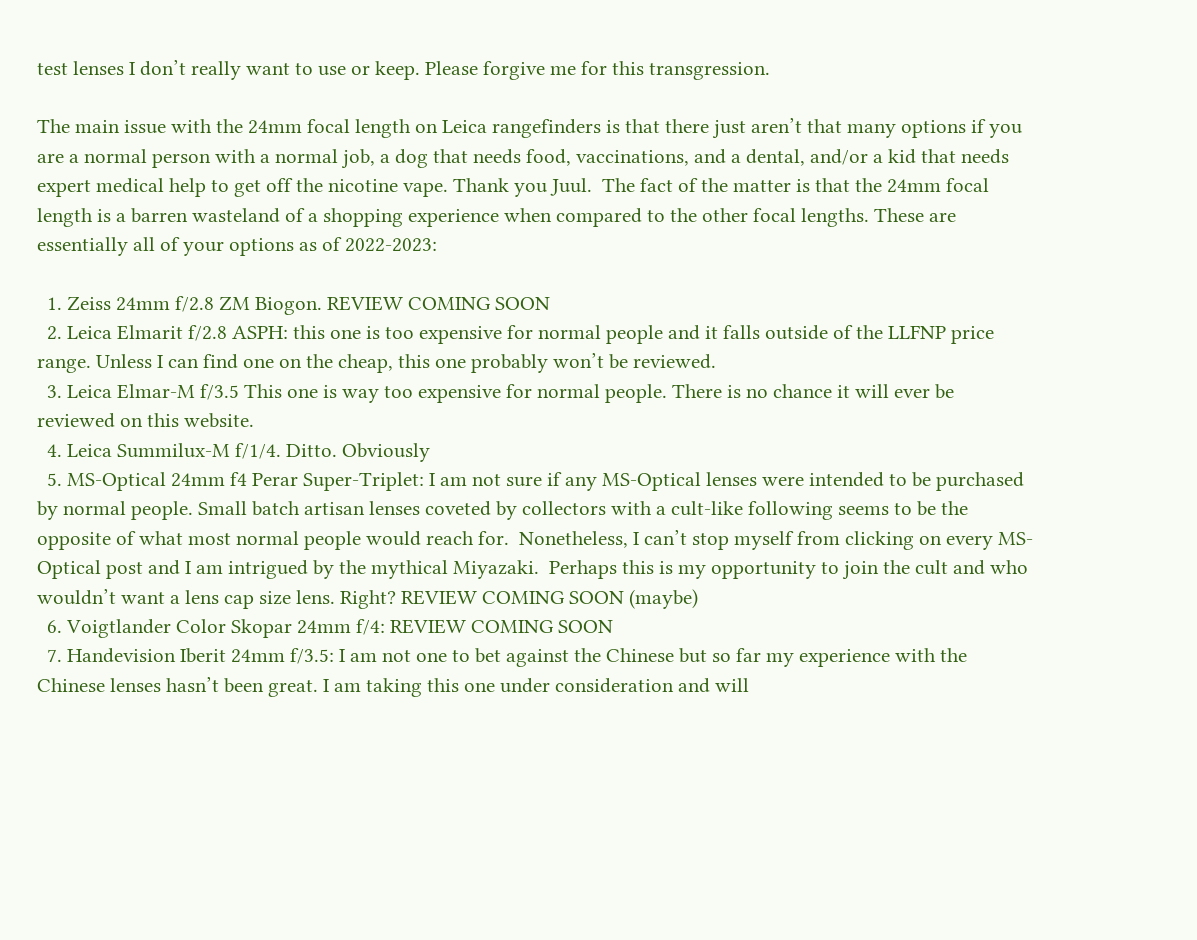test lenses I don’t really want to use or keep. Please forgive me for this transgression.

The main issue with the 24mm focal length on Leica rangefinders is that there just aren’t that many options if you are a normal person with a normal job, a dog that needs food, vaccinations, and a dental, and/or a kid that needs expert medical help to get off the nicotine vape. Thank you Juul.  The fact of the matter is that the 24mm focal length is a barren wasteland of a shopping experience when compared to the other focal lengths. These are essentially all of your options as of 2022-2023:

  1. Zeiss 24mm f/2.8 ZM Biogon. REVIEW COMING SOON
  2. Leica Elmarit f/2.8 ASPH: this one is too expensive for normal people and it falls outside of the LLFNP price range. Unless I can find one on the cheap, this one probably won’t be reviewed.
  3. Leica Elmar-M f/3.5 This one is way too expensive for normal people. There is no chance it will ever be reviewed on this website.
  4. Leica Summilux-M f/1/4. Ditto. Obviously
  5. MS-Optical 24mm f4 Perar Super-Triplet: I am not sure if any MS-Optical lenses were intended to be purchased by normal people. Small batch artisan lenses coveted by collectors with a cult-like following seems to be the opposite of what most normal people would reach for.  Nonetheless, I can’t stop myself from clicking on every MS-Optical post and I am intrigued by the mythical Miyazaki.  Perhaps this is my opportunity to join the cult and who wouldn’t want a lens cap size lens. Right? REVIEW COMING SOON (maybe)
  6. Voigtlander Color Skopar 24mm f/4: REVIEW COMING SOON
  7. Handevision Iberit 24mm f/3.5: I am not one to bet against the Chinese but so far my experience with the Chinese lenses hasn’t been great. I am taking this one under consideration and will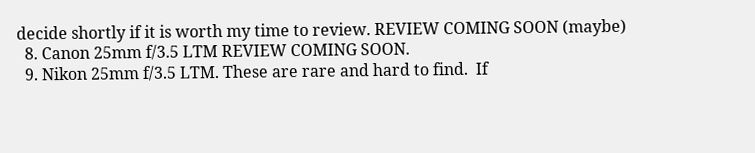decide shortly if it is worth my time to review. REVIEW COMING SOON (maybe)
  8. Canon 25mm f/3.5 LTM REVIEW COMING SOON.
  9. Nikon 25mm f/3.5 LTM. These are rare and hard to find.  If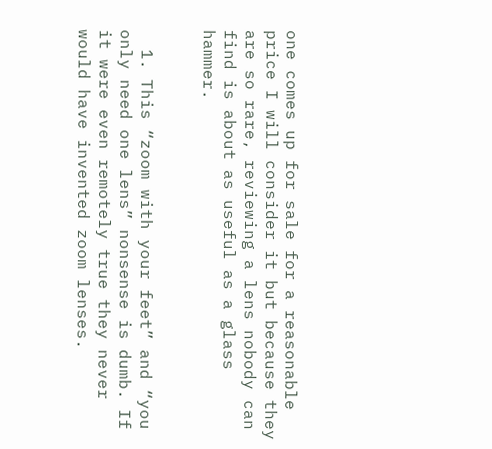one comes up for sale for a reasonable price I will consider it but because they are so rare, reviewing a lens nobody can find is about as useful as a glass hammer.


  1. This “zoom with your feet” and “you only need one lens” nonsense is dumb. If it were even remotely true they never would have invented zoom lenses.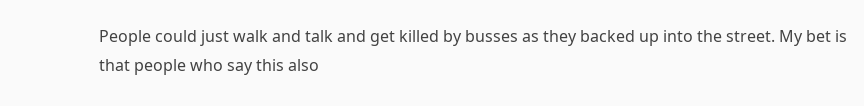People could just walk and talk and get killed by busses as they backed up into the street. My bet is that people who say this also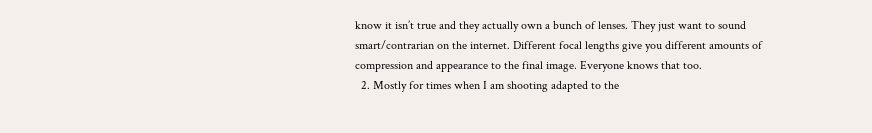know it isn’t true and they actually own a bunch of lenses. They just want to sound smart/contrarian on the internet. Different focal lengths give you different amounts of compression and appearance to the final image. Everyone knows that too.
  2. Mostly for times when I am shooting adapted to the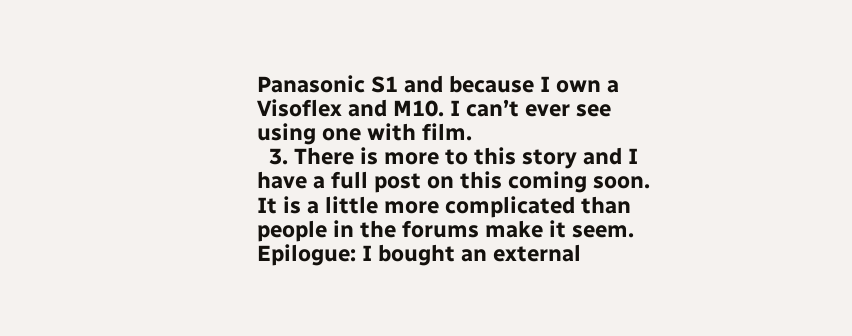Panasonic S1 and because I own a Visoflex and M10. I can’t ever see using one with film.
  3. There is more to this story and I have a full post on this coming soon. It is a little more complicated than people in the forums make it seem.  Epilogue: I bought an external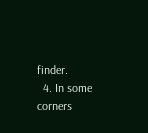finder.
  4. In some corners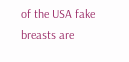of the USA fake breasts are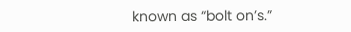known as “bolt on’s.”